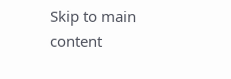Skip to main content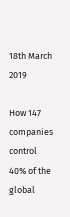18th March 2019

How 147 companies control 40% of the global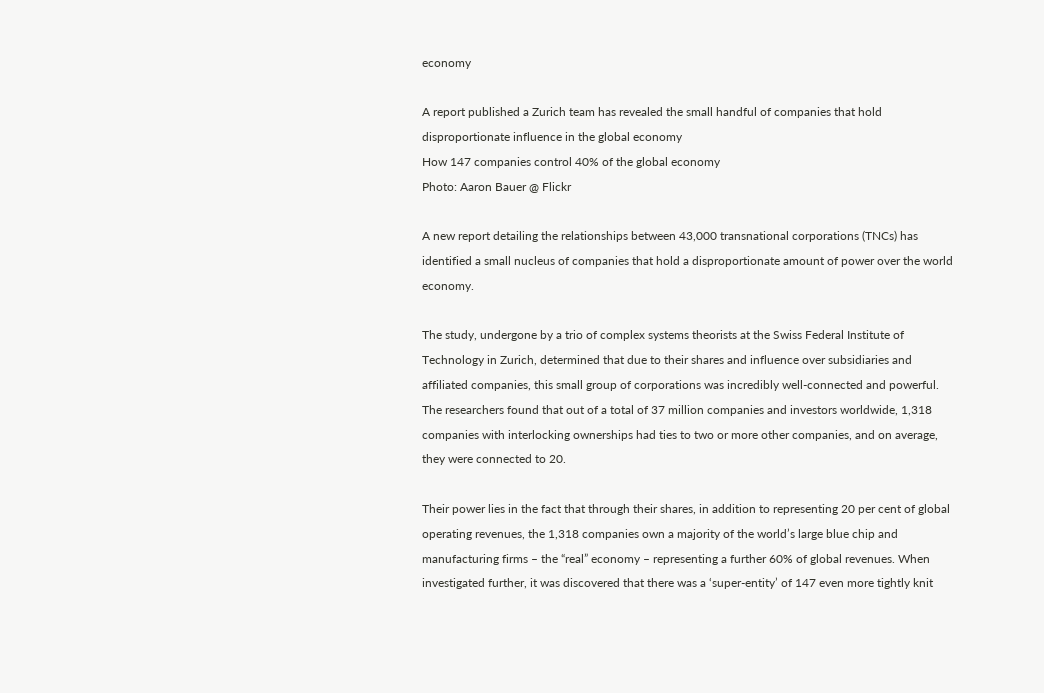economy

A report published a Zurich team has revealed the small handful of companies that hold disproportionate influence in the global economy
How 147 companies control 40% of the global economy
Photo: Aaron Bauer @ Flickr

A new report detailing the relationships between 43,000 transnational corporations (TNCs) has identified a small nucleus of companies that hold a disproportionate amount of power over the world economy.

The study, undergone by a trio of complex systems theorists at the Swiss Federal Institute of Technology in Zurich, determined that due to their shares and influence over subsidiaries and affiliated companies, this small group of corporations was incredibly well-connected and powerful. The researchers found that out of a total of 37 million companies and investors worldwide, 1,318 companies with interlocking ownerships had ties to two or more other companies, and on average, they were connected to 20.

Their power lies in the fact that through their shares, in addition to representing 20 per cent of global operating revenues, the 1,318 companies own a majority of the world’s large blue chip and manufacturing firms – the “real” economy – representing a further 60% of global revenues. When investigated further, it was discovered that there was a ‘super-entity’ of 147 even more tightly knit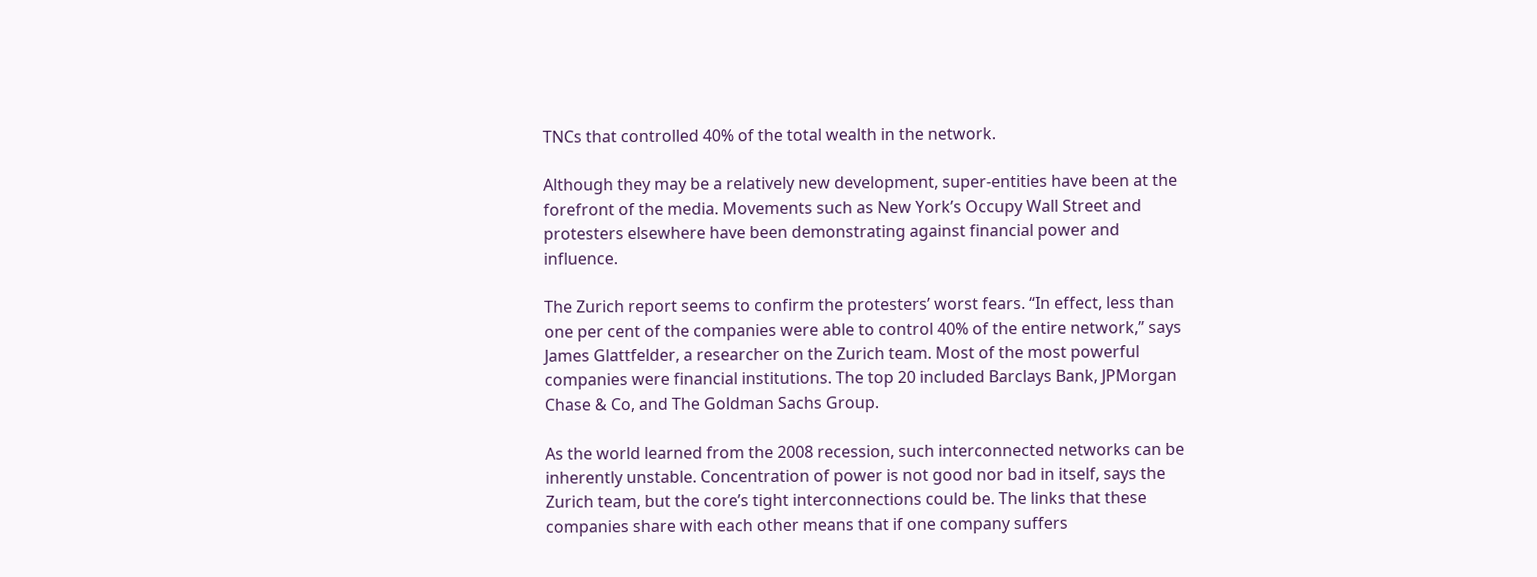TNCs that controlled 40% of the total wealth in the network.

Although they may be a relatively new development, super-entities have been at the forefront of the media. Movements such as New York’s Occupy Wall Street and protesters elsewhere have been demonstrating against financial power and influence.

The Zurich report seems to confirm the protesters’ worst fears. “In effect, less than one per cent of the companies were able to control 40% of the entire network,” says James Glattfelder, a researcher on the Zurich team. Most of the most powerful companies were financial institutions. The top 20 included Barclays Bank, JPMorgan Chase & Co, and The Goldman Sachs Group.

As the world learned from the 2008 recession, such interconnected networks can be inherently unstable. Concentration of power is not good nor bad in itself, says the Zurich team, but the core’s tight interconnections could be. The links that these companies share with each other means that if one company suffers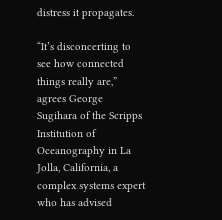distress it propagates.

“It’s disconcerting to see how connected things really are,” agrees George Sugihara of the Scripps Institution of Oceanography in La Jolla, California, a complex systems expert who has advised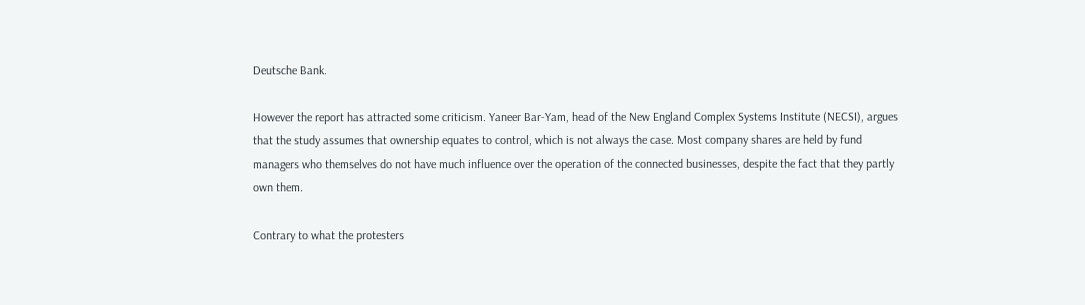Deutsche Bank.

However the report has attracted some criticism. Yaneer Bar-Yam, head of the New England Complex Systems Institute (NECSI), argues that the study assumes that ownership equates to control, which is not always the case. Most company shares are held by fund managers who themselves do not have much influence over the operation of the connected businesses, despite the fact that they partly own them.

Contrary to what the protesters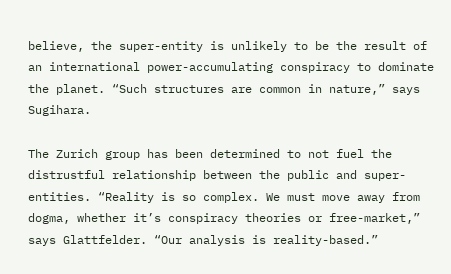believe, the super-entity is unlikely to be the result of an international power-accumulating conspiracy to dominate the planet. “Such structures are common in nature,” says Sugihara.

The Zurich group has been determined to not fuel the distrustful relationship between the public and super-entities. “Reality is so complex. We must move away from dogma, whether it’s conspiracy theories or free-market,” says Glattfelder. “Our analysis is reality-based.”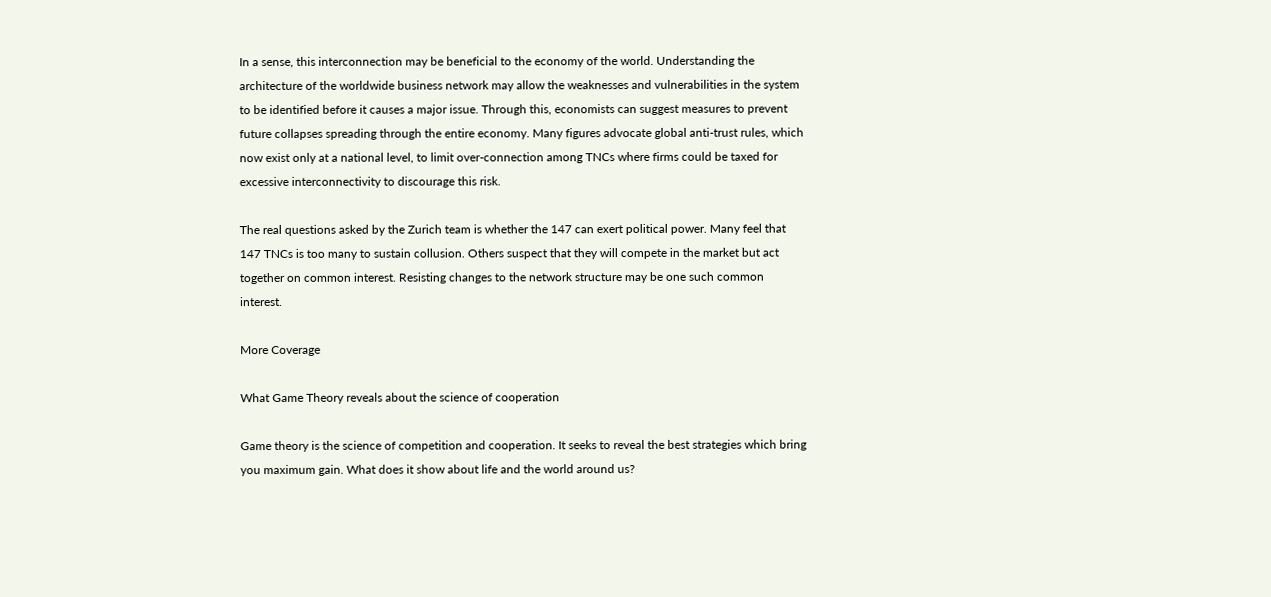In a sense, this interconnection may be beneficial to the economy of the world. Understanding the architecture of the worldwide business network may allow the weaknesses and vulnerabilities in the system to be identified before it causes a major issue. Through this, economists can suggest measures to prevent future collapses spreading through the entire economy. Many figures advocate global anti-trust rules, which now exist only at a national level, to limit over-connection among TNCs where firms could be taxed for excessive interconnectivity to discourage this risk.

The real questions asked by the Zurich team is whether the 147 can exert political power. Many feel that 147 TNCs is too many to sustain collusion. Others suspect that they will compete in the market but act together on common interest. Resisting changes to the network structure may be one such common interest.

More Coverage

What Game Theory reveals about the science of cooperation

Game theory is the science of competition and cooperation. It seeks to reveal the best strategies which bring you maximum gain. What does it show about life and the world around us?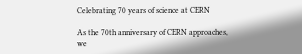Celebrating 70 years of science at CERN

As the 70th anniversary of CERN approaches, we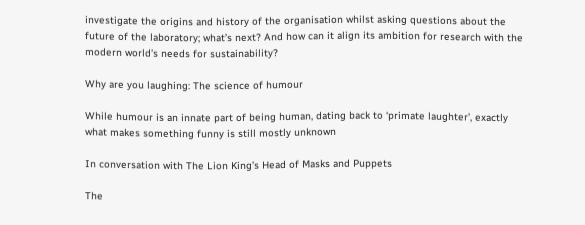investigate the origins and history of the organisation whilst asking questions about the future of the laboratory; what’s next? And how can it align its ambition for research with the modern world’s needs for sustainability?

Why are you laughing: The science of humour

While humour is an innate part of being human, dating back to ‘primate laughter’, exactly what makes something funny is still mostly unknown

In conversation with The Lion King’s Head of Masks and Puppets

The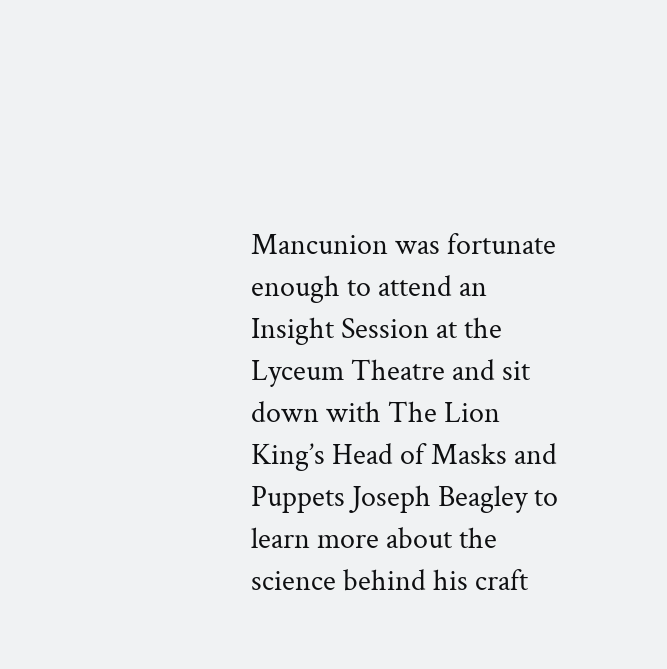Mancunion was fortunate enough to attend an Insight Session at the Lyceum Theatre and sit down with The Lion King’s Head of Masks and Puppets Joseph Beagley to learn more about the science behind his craft